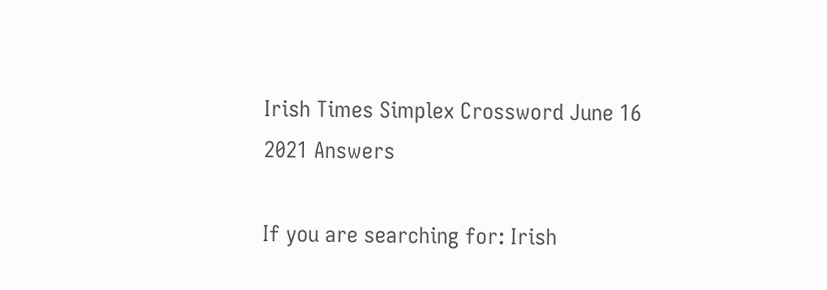Irish Times Simplex Crossword June 16 2021 Answers

If you are searching for: Irish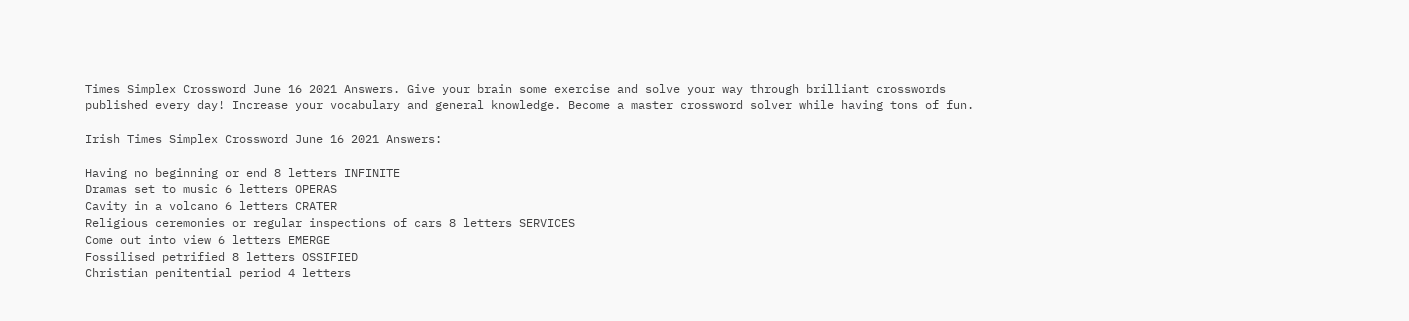Times Simplex Crossword June 16 2021 Answers. Give your brain some exercise and solve your way through brilliant crosswords published every day! Increase your vocabulary and general knowledge. Become a master crossword solver while having tons of fun.

Irish Times Simplex Crossword June 16 2021 Answers:

Having no beginning or end 8 letters INFINITE
Dramas set to music 6 letters OPERAS
Cavity in a volcano 6 letters CRATER
Religious ceremonies or regular inspections of cars 8 letters SERVICES
Come out into view 6 letters EMERGE
Fossilised petrified 8 letters OSSIFIED
Christian penitential period 4 letters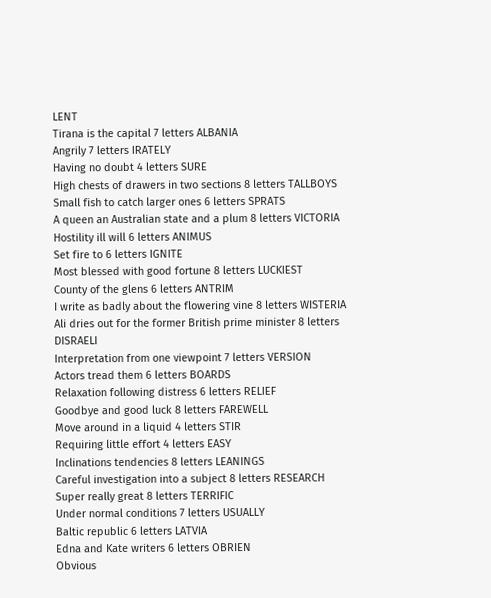LENT
Tirana is the capital 7 letters ALBANIA
Angrily 7 letters IRATELY
Having no doubt 4 letters SURE
High chests of drawers in two sections 8 letters TALLBOYS
Small fish to catch larger ones 6 letters SPRATS
A queen an Australian state and a plum 8 letters VICTORIA
Hostility ill will 6 letters ANIMUS
Set fire to 6 letters IGNITE
Most blessed with good fortune 8 letters LUCKIEST
County of the glens 6 letters ANTRIM
I write as badly about the flowering vine 8 letters WISTERIA
Ali dries out for the former British prime minister 8 letters DISRAELI
Interpretation from one viewpoint 7 letters VERSION
Actors tread them 6 letters BOARDS
Relaxation following distress 6 letters RELIEF
Goodbye and good luck 8 letters FAREWELL
Move around in a liquid 4 letters STIR
Requiring little effort 4 letters EASY
Inclinations tendencies 8 letters LEANINGS
Careful investigation into a subject 8 letters RESEARCH
Super really great 8 letters TERRIFIC
Under normal conditions 7 letters USUALLY
Baltic republic 6 letters LATVIA
Edna and Kate writers 6 letters OBRIEN
Obvious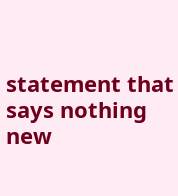statement that says nothing new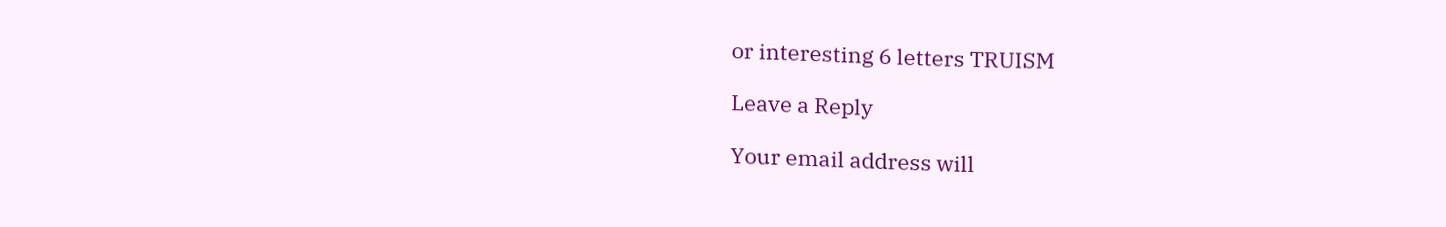or interesting 6 letters TRUISM

Leave a Reply

Your email address will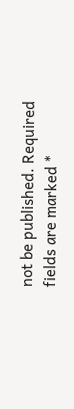not be published. Required fields are marked *